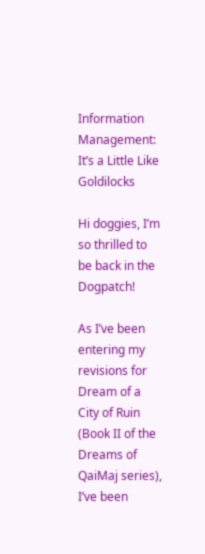Information Management: It’s a Little Like Goldilocks

Hi doggies, I’m so thrilled to be back in the Dogpatch!

As I’ve been entering my revisions for Dream of a City of Ruin (Book II of the Dreams of QaiMaj series), I’ve been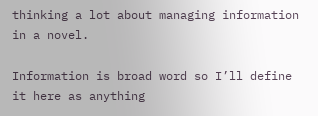thinking a lot about managing information in a novel.

Information is broad word so I’ll define it here as anything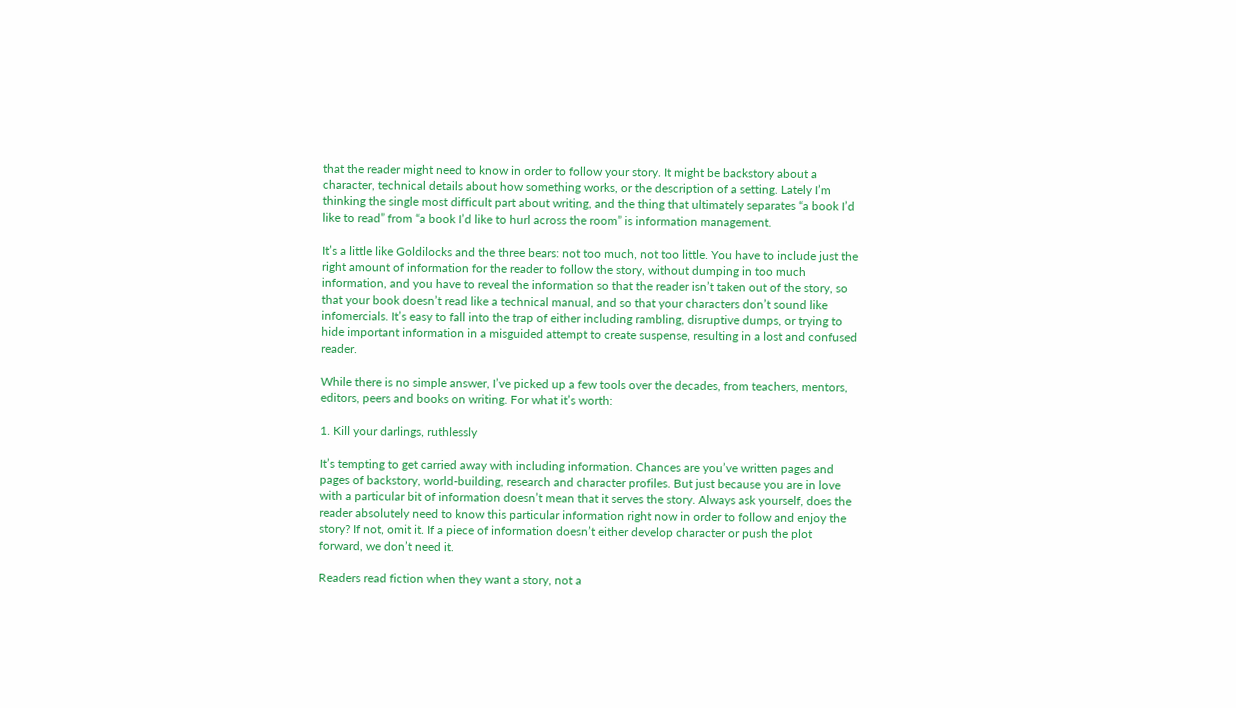that the reader might need to know in order to follow your story. It might be backstory about a character, technical details about how something works, or the description of a setting. Lately I’m thinking the single most difficult part about writing, and the thing that ultimately separates “a book I’d like to read” from “a book I’d like to hurl across the room” is information management.

It’s a little like Goldilocks and the three bears: not too much, not too little. You have to include just the right amount of information for the reader to follow the story, without dumping in too much information, and you have to reveal the information so that the reader isn’t taken out of the story, so that your book doesn’t read like a technical manual, and so that your characters don’t sound like infomercials. It’s easy to fall into the trap of either including rambling, disruptive dumps, or trying to hide important information in a misguided attempt to create suspense, resulting in a lost and confused reader.

While there is no simple answer, I’ve picked up a few tools over the decades, from teachers, mentors, editors, peers and books on writing. For what it’s worth:

1. Kill your darlings, ruthlessly

It’s tempting to get carried away with including information. Chances are you’ve written pages and pages of backstory, world-building, research and character profiles. But just because you are in love with a particular bit of information doesn’t mean that it serves the story. Always ask yourself, does the reader absolutely need to know this particular information right now in order to follow and enjoy the story? If not, omit it. If a piece of information doesn’t either develop character or push the plot forward, we don’t need it.

Readers read fiction when they want a story, not a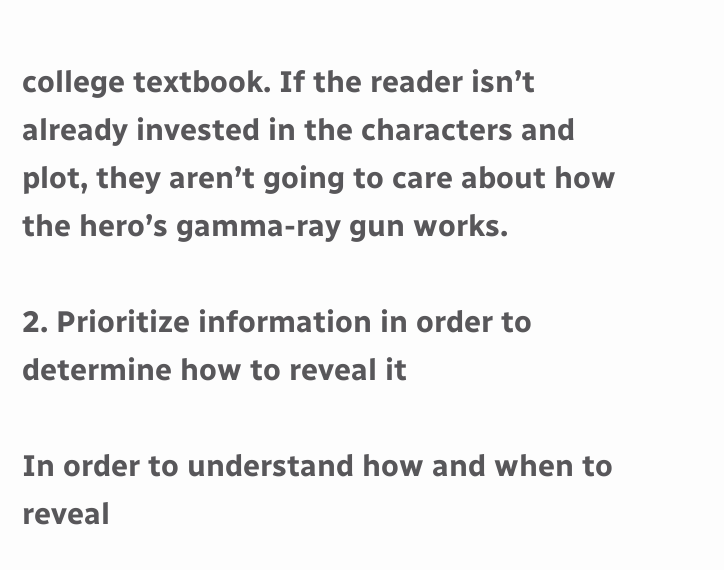college textbook. If the reader isn’t already invested in the characters and plot, they aren’t going to care about how the hero’s gamma-ray gun works.

2. Prioritize information in order to determine how to reveal it

In order to understand how and when to reveal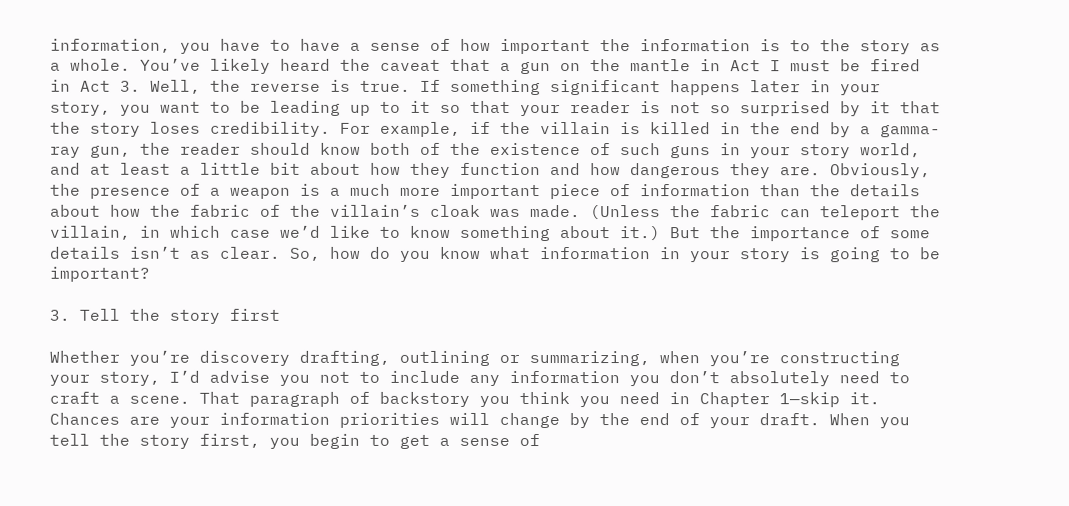information, you have to have a sense of how important the information is to the story as a whole. You’ve likely heard the caveat that a gun on the mantle in Act I must be fired in Act 3. Well, the reverse is true. If something significant happens later in your story, you want to be leading up to it so that your reader is not so surprised by it that the story loses credibility. For example, if the villain is killed in the end by a gamma-ray gun, the reader should know both of the existence of such guns in your story world, and at least a little bit about how they function and how dangerous they are. Obviously, the presence of a weapon is a much more important piece of information than the details about how the fabric of the villain’s cloak was made. (Unless the fabric can teleport the villain, in which case we’d like to know something about it.) But the importance of some details isn’t as clear. So, how do you know what information in your story is going to be important?

3. Tell the story first

Whether you’re discovery drafting, outlining or summarizing, when you’re constructing your story, I’d advise you not to include any information you don’t absolutely need to craft a scene. That paragraph of backstory you think you need in Chapter 1—skip it. Chances are your information priorities will change by the end of your draft. When you tell the story first, you begin to get a sense of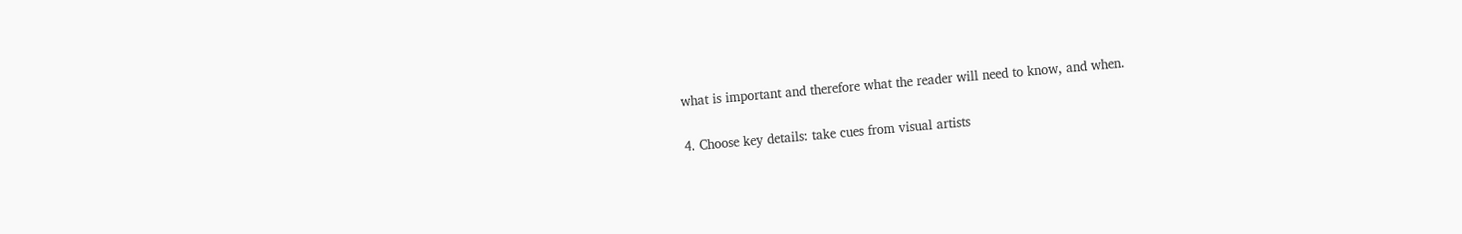what is important and therefore what the reader will need to know, and when.

4. Choose key details: take cues from visual artists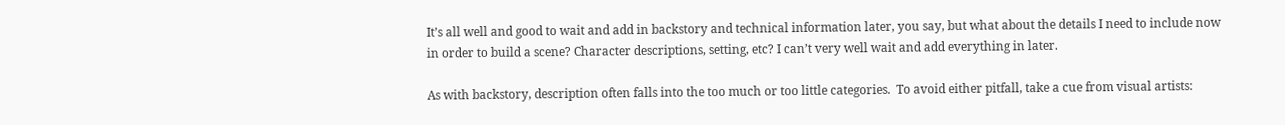It’s all well and good to wait and add in backstory and technical information later, you say, but what about the details I need to include now in order to build a scene? Character descriptions, setting, etc? I can’t very well wait and add everything in later.

As with backstory, description often falls into the too much or too little categories.  To avoid either pitfall, take a cue from visual artists: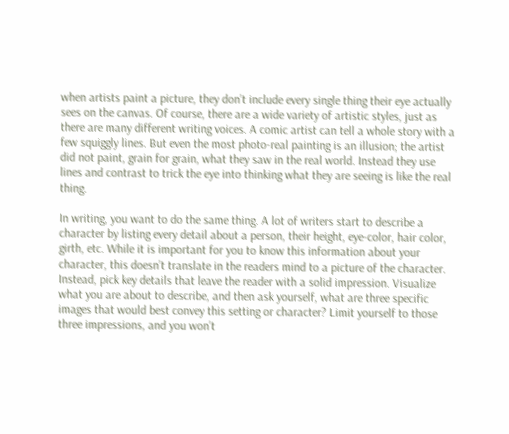when artists paint a picture, they don’t include every single thing their eye actually sees on the canvas. Of course, there are a wide variety of artistic styles, just as there are many different writing voices. A comic artist can tell a whole story with a few squiggly lines. But even the most photo-real painting is an illusion; the artist did not paint, grain for grain, what they saw in the real world. Instead they use lines and contrast to trick the eye into thinking what they are seeing is like the real thing.

In writing, you want to do the same thing. A lot of writers start to describe a character by listing every detail about a person, their height, eye-color, hair color, girth, etc. While it is important for you to know this information about your character, this doesn’t translate in the readers mind to a picture of the character. Instead, pick key details that leave the reader with a solid impression. Visualize what you are about to describe, and then ask yourself, what are three specific images that would best convey this setting or character? Limit yourself to those three impressions, and you won’t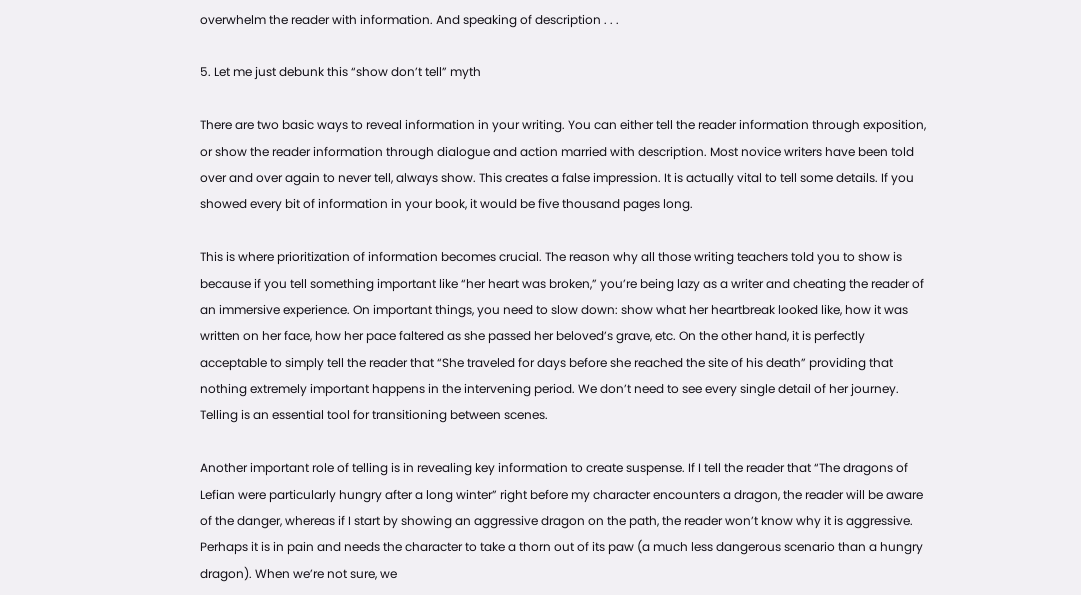overwhelm the reader with information. And speaking of description . . .

5. Let me just debunk this “show don’t tell” myth

There are two basic ways to reveal information in your writing. You can either tell the reader information through exposition, or show the reader information through dialogue and action married with description. Most novice writers have been told over and over again to never tell, always show. This creates a false impression. It is actually vital to tell some details. If you showed every bit of information in your book, it would be five thousand pages long.

This is where prioritization of information becomes crucial. The reason why all those writing teachers told you to show is because if you tell something important like “her heart was broken,” you’re being lazy as a writer and cheating the reader of an immersive experience. On important things, you need to slow down: show what her heartbreak looked like, how it was written on her face, how her pace faltered as she passed her beloved’s grave, etc. On the other hand, it is perfectly acceptable to simply tell the reader that “She traveled for days before she reached the site of his death” providing that nothing extremely important happens in the intervening period. We don’t need to see every single detail of her journey. Telling is an essential tool for transitioning between scenes.

Another important role of telling is in revealing key information to create suspense. If I tell the reader that “The dragons of Lefian were particularly hungry after a long winter” right before my character encounters a dragon, the reader will be aware of the danger, whereas if I start by showing an aggressive dragon on the path, the reader won’t know why it is aggressive. Perhaps it is in pain and needs the character to take a thorn out of its paw (a much less dangerous scenario than a hungry dragon). When we’re not sure, we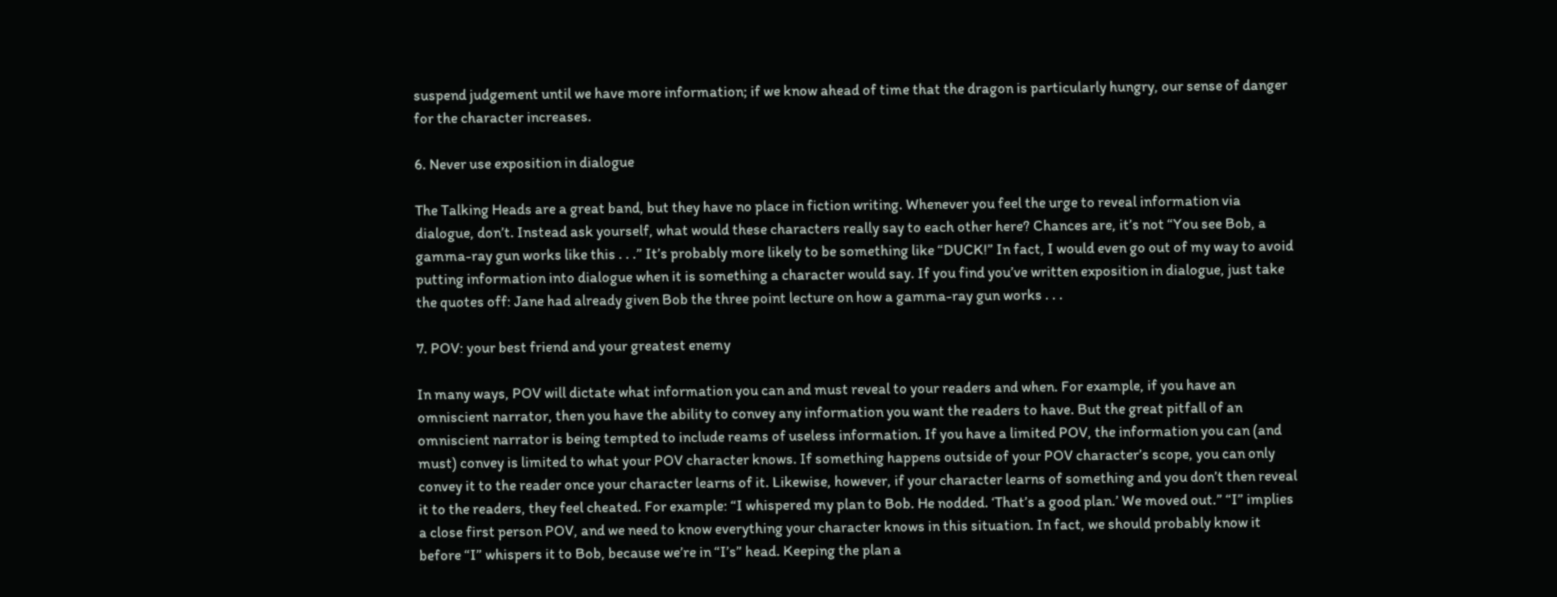suspend judgement until we have more information; if we know ahead of time that the dragon is particularly hungry, our sense of danger for the character increases.

6. Never use exposition in dialogue

The Talking Heads are a great band, but they have no place in fiction writing. Whenever you feel the urge to reveal information via dialogue, don’t. Instead ask yourself, what would these characters really say to each other here? Chances are, it’s not “You see Bob, a gamma-ray gun works like this . . .” It’s probably more likely to be something like “DUCK!” In fact, I would even go out of my way to avoid putting information into dialogue when it is something a character would say. If you find you’ve written exposition in dialogue, just take the quotes off: Jane had already given Bob the three point lecture on how a gamma-ray gun works . . .

7. POV: your best friend and your greatest enemy

In many ways, POV will dictate what information you can and must reveal to your readers and when. For example, if you have an omniscient narrator, then you have the ability to convey any information you want the readers to have. But the great pitfall of an omniscient narrator is being tempted to include reams of useless information. If you have a limited POV, the information you can (and must) convey is limited to what your POV character knows. If something happens outside of your POV character’s scope, you can only convey it to the reader once your character learns of it. Likewise, however, if your character learns of something and you don’t then reveal it to the readers, they feel cheated. For example: “I whispered my plan to Bob. He nodded. ‘That’s a good plan.’ We moved out.” “I” implies a close first person POV, and we need to know everything your character knows in this situation. In fact, we should probably know it before “I” whispers it to Bob, because we’re in “I’s” head. Keeping the plan a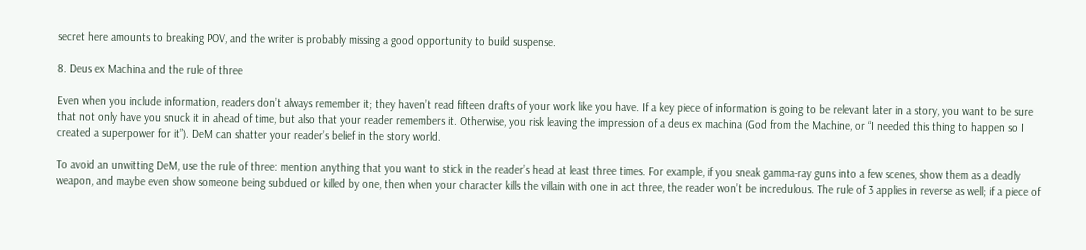secret here amounts to breaking POV, and the writer is probably missing a good opportunity to build suspense.

8. Deus ex Machina and the rule of three

Even when you include information, readers don’t always remember it; they haven’t read fifteen drafts of your work like you have. If a key piece of information is going to be relevant later in a story, you want to be sure that not only have you snuck it in ahead of time, but also that your reader remembers it. Otherwise, you risk leaving the impression of a deus ex machina (God from the Machine, or “I needed this thing to happen so I created a superpower for it”). DeM can shatter your reader’s belief in the story world.

To avoid an unwitting DeM, use the rule of three: mention anything that you want to stick in the reader’s head at least three times. For example, if you sneak gamma-ray guns into a few scenes, show them as a deadly weapon, and maybe even show someone being subdued or killed by one, then when your character kills the villain with one in act three, the reader won’t be incredulous. The rule of 3 applies in reverse as well; if a piece of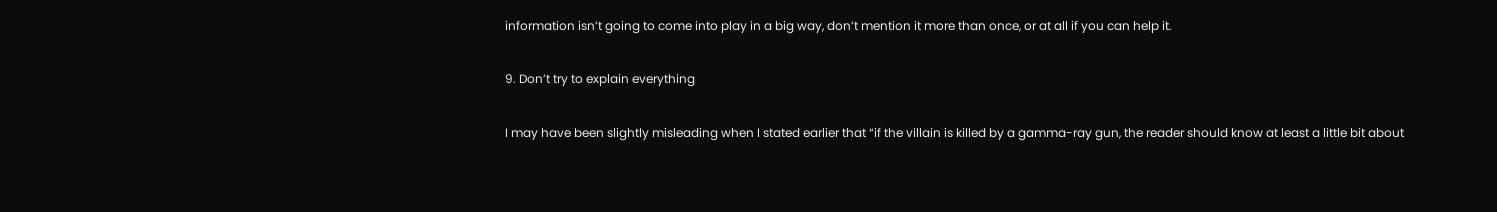information isn’t going to come into play in a big way, don’t mention it more than once, or at all if you can help it.

9. Don’t try to explain everything

I may have been slightly misleading when I stated earlier that “if the villain is killed by a gamma-ray gun, the reader should know at least a little bit about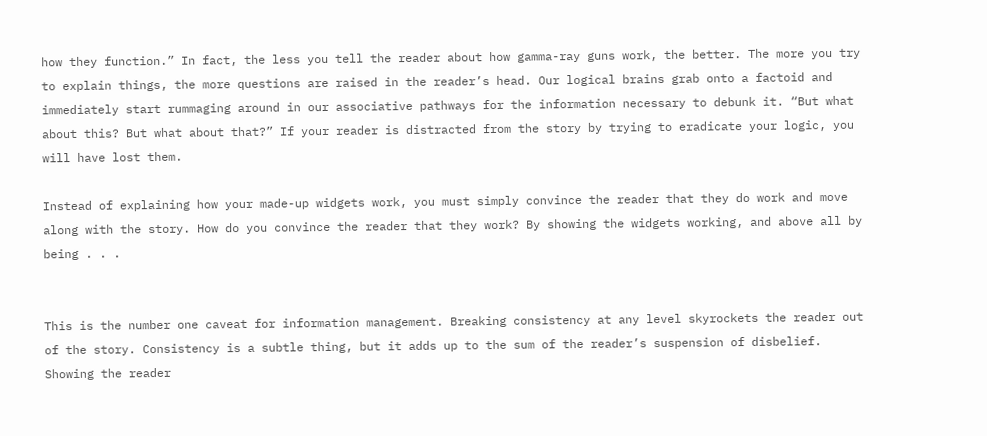how they function.” In fact, the less you tell the reader about how gamma-ray guns work, the better. The more you try to explain things, the more questions are raised in the reader’s head. Our logical brains grab onto a factoid and immediately start rummaging around in our associative pathways for the information necessary to debunk it. “But what about this? But what about that?” If your reader is distracted from the story by trying to eradicate your logic, you will have lost them.

Instead of explaining how your made-up widgets work, you must simply convince the reader that they do work and move along with the story. How do you convince the reader that they work? By showing the widgets working, and above all by being . . .


This is the number one caveat for information management. Breaking consistency at any level skyrockets the reader out of the story. Consistency is a subtle thing, but it adds up to the sum of the reader’s suspension of disbelief. Showing the reader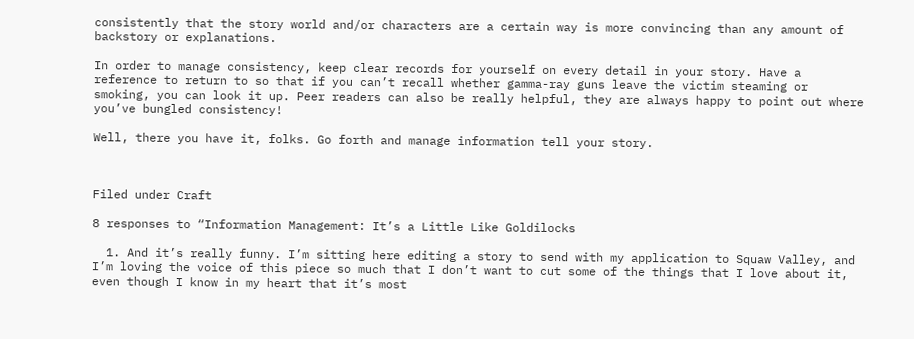consistently that the story world and/or characters are a certain way is more convincing than any amount of backstory or explanations.

In order to manage consistency, keep clear records for yourself on every detail in your story. Have a reference to return to so that if you can’t recall whether gamma-ray guns leave the victim steaming or smoking, you can look it up. Peer readers can also be really helpful, they are always happy to point out where you’ve bungled consistency!

Well, there you have it, folks. Go forth and manage information tell your story.



Filed under Craft

8 responses to “Information Management: It’s a Little Like Goldilocks

  1. And it’s really funny. I’m sitting here editing a story to send with my application to Squaw Valley, and I’m loving the voice of this piece so much that I don’t want to cut some of the things that I love about it, even though I know in my heart that it’s most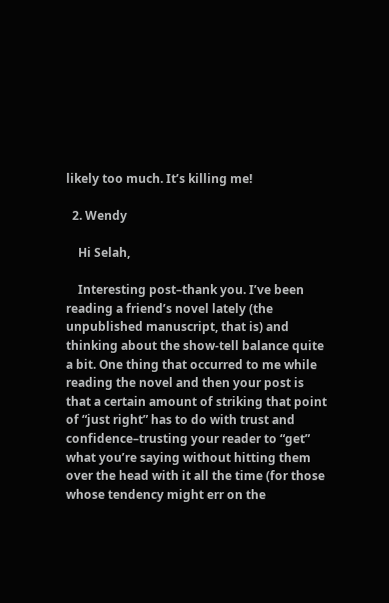likely too much. It’s killing me!

  2. Wendy

    Hi Selah,

    Interesting post–thank you. I’ve been reading a friend’s novel lately (the unpublished manuscript, that is) and thinking about the show-tell balance quite a bit. One thing that occurred to me while reading the novel and then your post is that a certain amount of striking that point of “just right” has to do with trust and confidence–trusting your reader to “get” what you’re saying without hitting them over the head with it all the time (for those whose tendency might err on the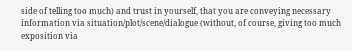side of telling too much) and trust in yourself, that you are conveying necessary information via situation/plot/scene/dialogue (without, of course, giving too much exposition via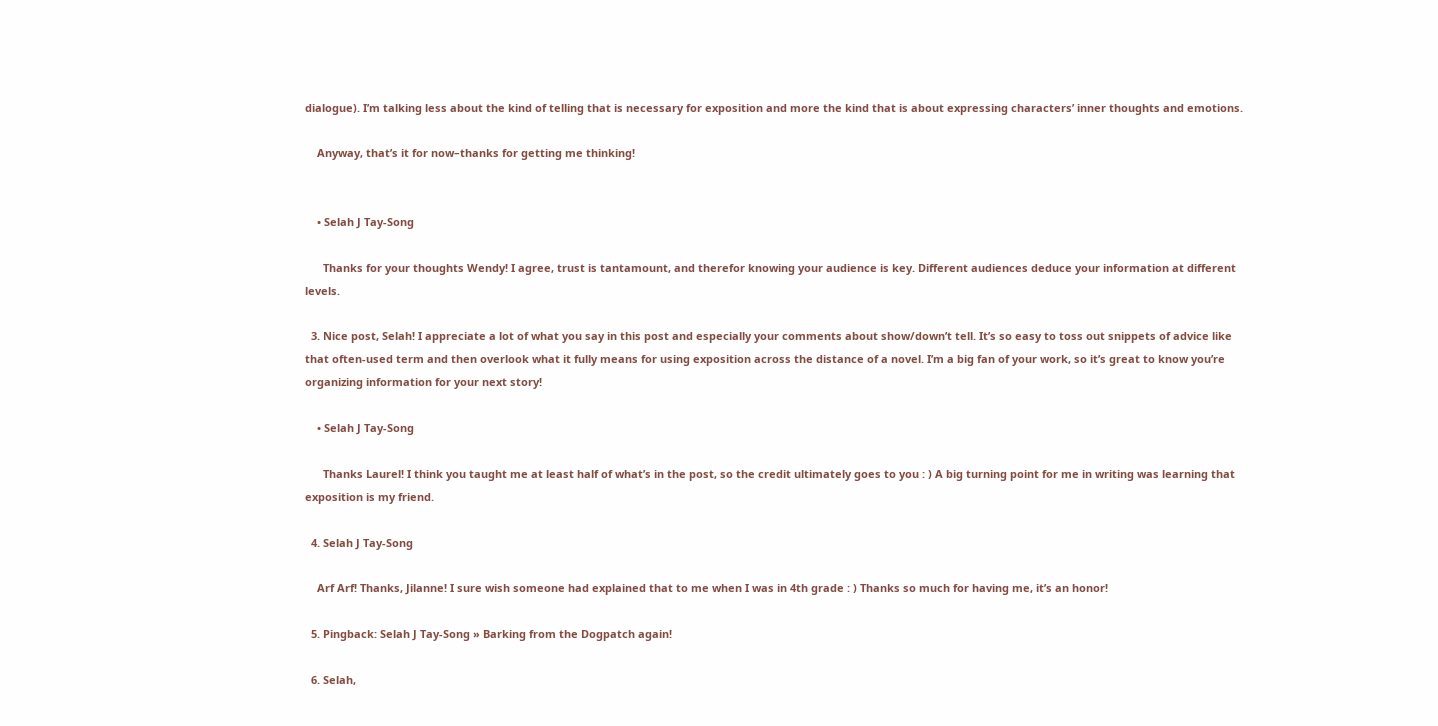dialogue). I’m talking less about the kind of telling that is necessary for exposition and more the kind that is about expressing characters’ inner thoughts and emotions.

    Anyway, that’s it for now–thanks for getting me thinking!


    • Selah J Tay-Song

      Thanks for your thoughts Wendy! I agree, trust is tantamount, and therefor knowing your audience is key. Different audiences deduce your information at different levels.

  3. Nice post, Selah! I appreciate a lot of what you say in this post and especially your comments about show/down’t tell. It’s so easy to toss out snippets of advice like that often-used term and then overlook what it fully means for using exposition across the distance of a novel. I’m a big fan of your work, so it’s great to know you’re organizing information for your next story!

    • Selah J Tay-Song

      Thanks Laurel! I think you taught me at least half of what’s in the post, so the credit ultimately goes to you : ) A big turning point for me in writing was learning that exposition is my friend.

  4. Selah J Tay-Song

    Arf Arf! Thanks, Jilanne! I sure wish someone had explained that to me when I was in 4th grade : ) Thanks so much for having me, it’s an honor!

  5. Pingback: Selah J Tay-Song » Barking from the Dogpatch again!

  6. Selah,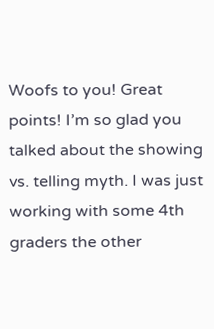Woofs to you! Great points! I’m so glad you talked about the showing vs. telling myth. I was just working with some 4th graders the other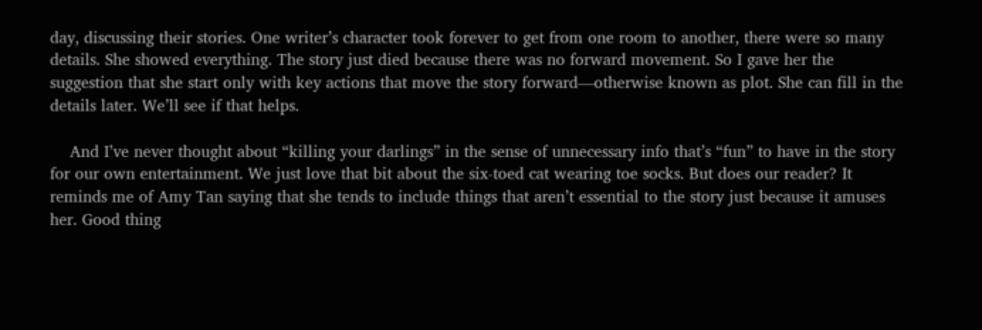day, discussing their stories. One writer’s character took forever to get from one room to another, there were so many details. She showed everything. The story just died because there was no forward movement. So I gave her the suggestion that she start only with key actions that move the story forward—otherwise known as plot. She can fill in the details later. We’ll see if that helps.

    And I’ve never thought about “killing your darlings” in the sense of unnecessary info that’s “fun” to have in the story for our own entertainment. We just love that bit about the six-toed cat wearing toe socks. But does our reader? It reminds me of Amy Tan saying that she tends to include things that aren’t essential to the story just because it amuses her. Good thing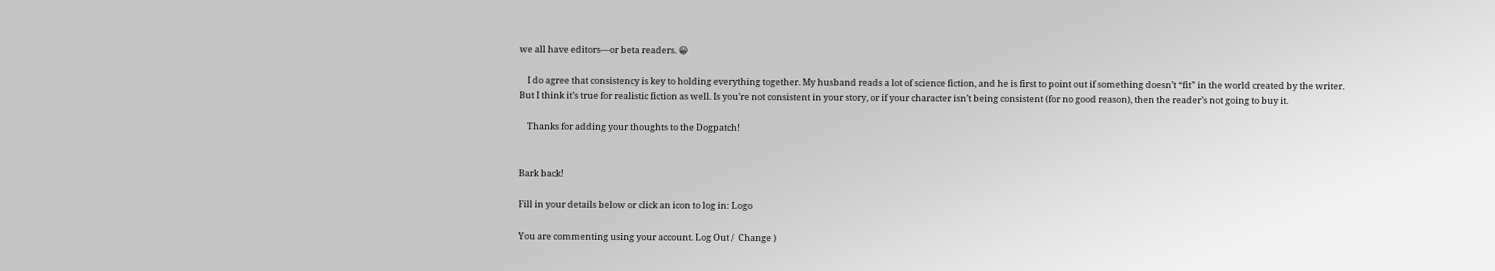we all have editors—or beta readers. 😀

    I do agree that consistency is key to holding everything together. My husband reads a lot of science fiction, and he is first to point out if something doesn’t “fit” in the world created by the writer. But I think it’s true for realistic fiction as well. Is you’re not consistent in your story, or if your character isn’t being consistent (for no good reason), then the reader’s not going to buy it.

    Thanks for adding your thoughts to the Dogpatch!


Bark back!

Fill in your details below or click an icon to log in: Logo

You are commenting using your account. Log Out /  Change )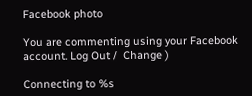Facebook photo

You are commenting using your Facebook account. Log Out /  Change )

Connecting to %s